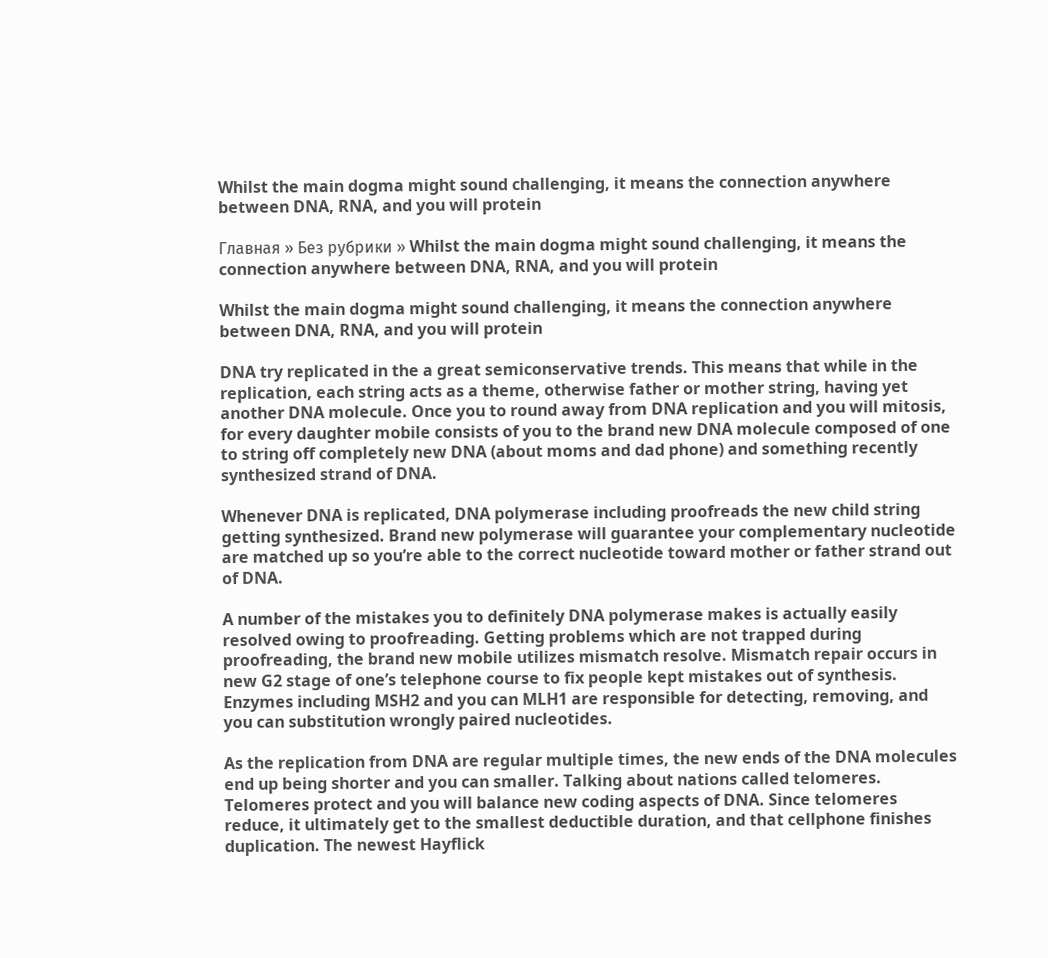Whilst the main dogma might sound challenging, it means the connection anywhere between DNA, RNA, and you will protein

Главная » Без рубрики » Whilst the main dogma might sound challenging, it means the connection anywhere between DNA, RNA, and you will protein

Whilst the main dogma might sound challenging, it means the connection anywhere between DNA, RNA, and you will protein

DNA try replicated in the a great semiconservative trends. This means that while in the replication, each string acts as a theme, otherwise father or mother string, having yet another DNA molecule. Once you to round away from DNA replication and you will mitosis, for every daughter mobile consists of you to the brand new DNA molecule composed of one to string off completely new DNA (about moms and dad phone) and something recently synthesized strand of DNA.

Whenever DNA is replicated, DNA polymerase including proofreads the new child string getting synthesized. Brand new polymerase will guarantee your complementary nucleotide are matched up so you’re able to the correct nucleotide toward mother or father strand out of DNA.

A number of the mistakes you to definitely DNA polymerase makes is actually easily resolved owing to proofreading. Getting problems which are not trapped during proofreading, the brand new mobile utilizes mismatch resolve. Mismatch repair occurs in new G2 stage of one’s telephone course to fix people kept mistakes out of synthesis. Enzymes including MSH2 and you can MLH1 are responsible for detecting, removing, and you can substitution wrongly paired nucleotides.

As the replication from DNA are regular multiple times, the new ends of the DNA molecules end up being shorter and you can smaller. Talking about nations called telomeres. Telomeres protect and you will balance new coding aspects of DNA. Since telomeres reduce, it ultimately get to the smallest deductible duration, and that cellphone finishes duplication. The newest Hayflick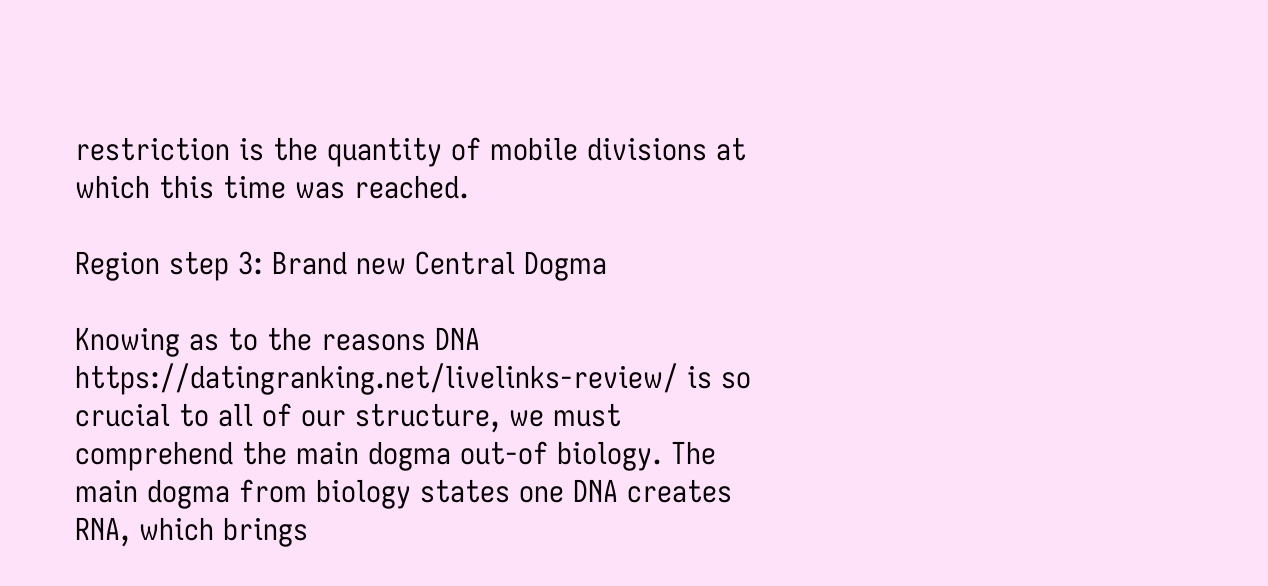restriction is the quantity of mobile divisions at which this time was reached.

Region step 3: Brand new Central Dogma

Knowing as to the reasons DNA https://datingranking.net/livelinks-review/ is so crucial to all of our structure, we must comprehend the main dogma out-of biology. The main dogma from biology states one DNA creates RNA, which brings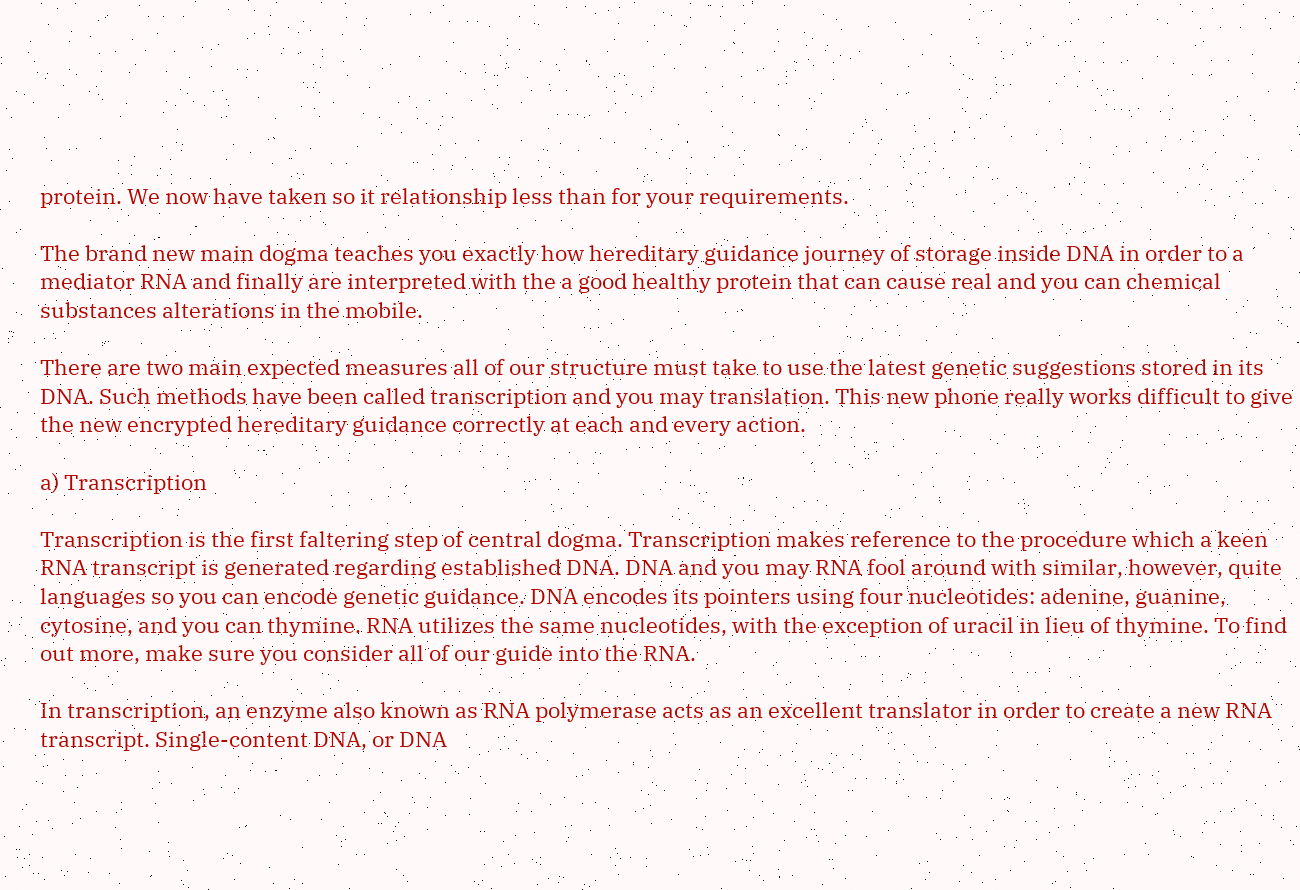protein. We now have taken so it relationship less than for your requirements.

The brand new main dogma teaches you exactly how hereditary guidance journey of storage inside DNA in order to a mediator RNA and finally are interpreted with the a good healthy protein that can cause real and you can chemical substances alterations in the mobile.

There are two main expected measures all of our structure must take to use the latest genetic suggestions stored in its DNA. Such methods have been called transcription and you may translation. This new phone really works difficult to give the new encrypted hereditary guidance correctly at each and every action.

a) Transcription

Transcription is the first faltering step of central dogma. Transcription makes reference to the procedure which a keen RNA transcript is generated regarding established DNA. DNA and you may RNA fool around with similar, however, quite languages so you can encode genetic guidance. DNA encodes its pointers using four nucleotides: adenine, guanine, cytosine, and you can thymine. RNA utilizes the same nucleotides, with the exception of uracil in lieu of thymine. To find out more, make sure you consider all of our guide into the RNA.

In transcription, an enzyme also known as RNA polymerase acts as an excellent translator in order to create a new RNA transcript. Single-content DNA, or DNA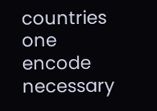countries one encode necessary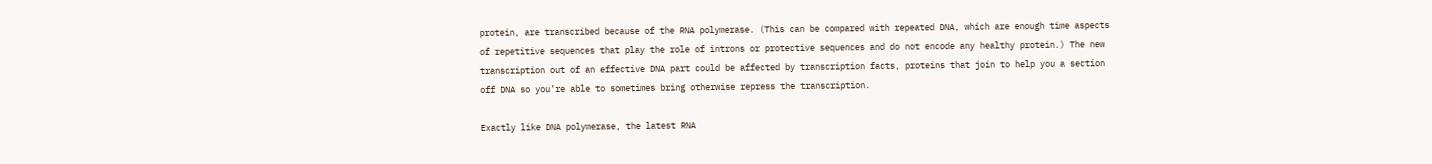protein, are transcribed because of the RNA polymerase. (This can be compared with repeated DNA, which are enough time aspects of repetitive sequences that play the role of introns or protective sequences and do not encode any healthy protein.) The new transcription out of an effective DNA part could be affected by transcription facts, proteins that join to help you a section off DNA so you’re able to sometimes bring otherwise repress the transcription.

Exactly like DNA polymerase, the latest RNA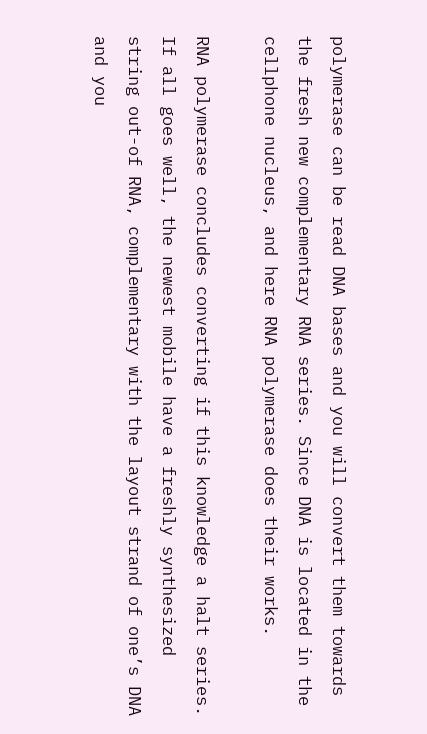polymerase can be read DNA bases and you will convert them towards the fresh new complementary RNA series. Since DNA is located in the cellphone nucleus, and here RNA polymerase does their works.

RNA polymerase concludes converting if this knowledge a halt series. If all goes well, the newest mobile have a freshly synthesized string out-of RNA, complementary with the layout strand of one’s DNA and you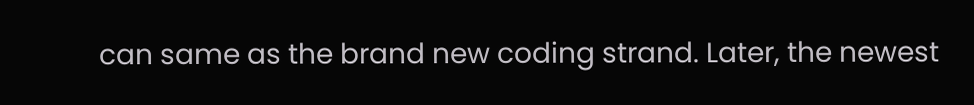can same as the brand new coding strand. Later, the newest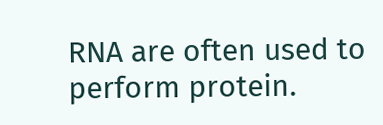RNA are often used to perform protein.